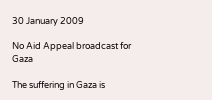30 January 2009

No Aid Appeal broadcast for Gaza

The suffering in Gaza is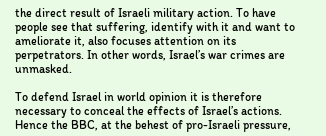the direct result of Israeli military action. To have people see that suffering, identify with it and want to ameliorate it, also focuses attention on its perpetrators. In other words, Israel’s war crimes are unmasked.

To defend Israel in world opinion it is therefore necessary to conceal the effects of Israel’s actions. Hence the BBC, at the behest of pro-Israeli pressure,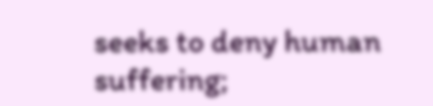seeks to deny human suffering;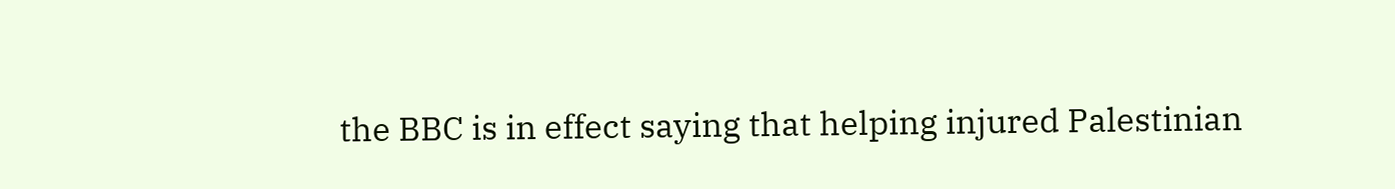the BBC is in effect saying that helping injured Palestinian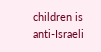children is anti-Israeli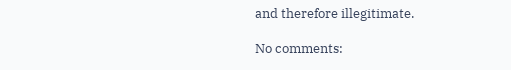and therefore illegitimate.

No comments: